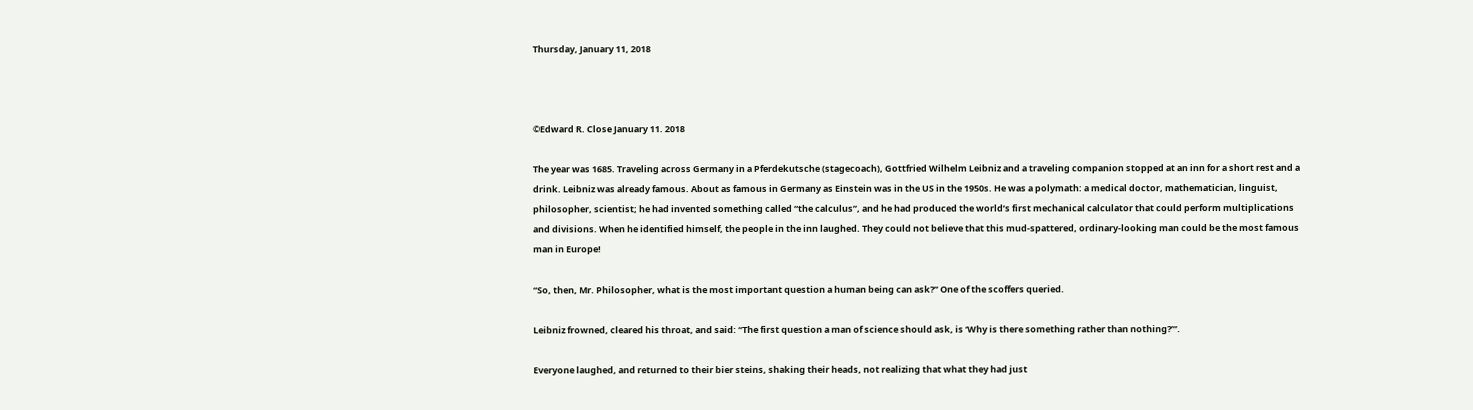Thursday, January 11, 2018



©Edward R. Close January 11. 2018

The year was 1685. Traveling across Germany in a Pferdekutsche (stagecoach), Gottfried Wilhelm Leibniz and a traveling companion stopped at an inn for a short rest and a drink. Leibniz was already famous. About as famous in Germany as Einstein was in the US in the 1950s. He was a polymath: a medical doctor, mathematician, linguist, philosopher, scientist; he had invented something called “the calculus”, and he had produced the world’s first mechanical calculator that could perform multiplications and divisions. When he identified himself, the people in the inn laughed. They could not believe that this mud-spattered, ordinary-looking man could be the most famous man in Europe!

“So, then, Mr. Philosopher, what is the most important question a human being can ask?” One of the scoffers queried.

Leibniz frowned, cleared his throat, and said: “The first question a man of science should ask, is ‘Why is there something rather than nothing?’”.

Everyone laughed, and returned to their bier steins, shaking their heads, not realizing that what they had just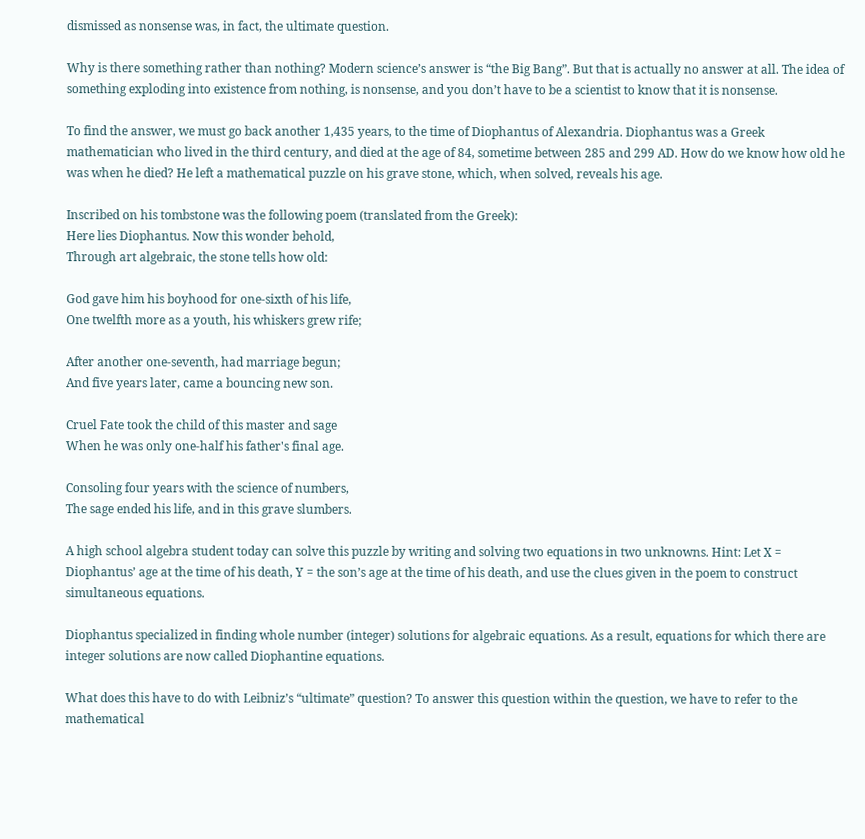dismissed as nonsense was, in fact, the ultimate question.

Why is there something rather than nothing? Modern science’s answer is “the Big Bang”. But that is actually no answer at all. The idea of something exploding into existence from nothing, is nonsense, and you don’t have to be a scientist to know that it is nonsense.

To find the answer, we must go back another 1,435 years, to the time of Diophantus of Alexandria. Diophantus was a Greek mathematician who lived in the third century, and died at the age of 84, sometime between 285 and 299 AD. How do we know how old he was when he died? He left a mathematical puzzle on his grave stone, which, when solved, reveals his age.

Inscribed on his tombstone was the following poem (translated from the Greek):
Here lies Diophantus. Now this wonder behold,
Through art algebraic, the stone tells how old:

God gave him his boyhood for one-sixth of his life,
One twelfth more as a youth, his whiskers grew rife;

After another one-seventh, had marriage begun;
And five years later, came a bouncing new son.

Cruel Fate took the child of this master and sage
When he was only one-half his father's final age.

Consoling four years with the science of numbers,
The sage ended his life, and in this grave slumbers.

A high school algebra student today can solve this puzzle by writing and solving two equations in two unknowns. Hint: Let X = Diophantus’ age at the time of his death, Y = the son’s age at the time of his death, and use the clues given in the poem to construct simultaneous equations.

Diophantus specialized in finding whole number (integer) solutions for algebraic equations. As a result, equations for which there are integer solutions are now called Diophantine equations.

What does this have to do with Leibniz’s “ultimate” question? To answer this question within the question, we have to refer to the mathematical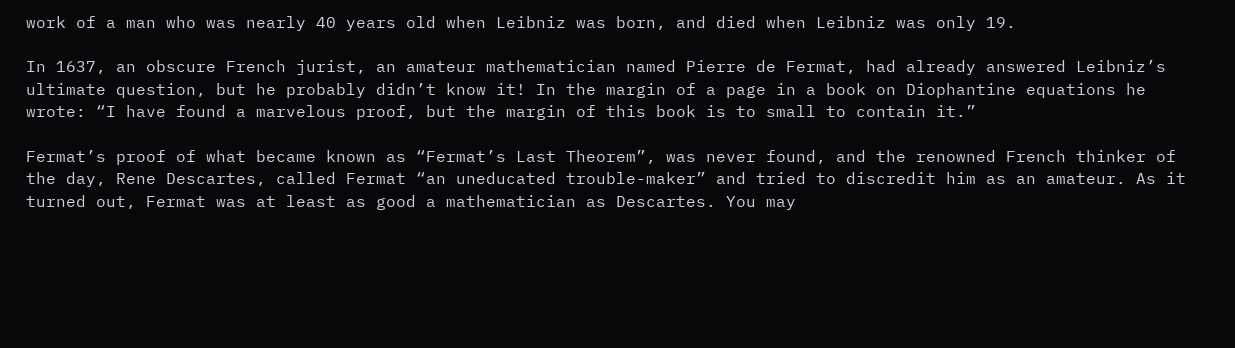work of a man who was nearly 40 years old when Leibniz was born, and died when Leibniz was only 19.

In 1637, an obscure French jurist, an amateur mathematician named Pierre de Fermat, had already answered Leibniz’s ultimate question, but he probably didn’t know it! In the margin of a page in a book on Diophantine equations he wrote: “I have found a marvelous proof, but the margin of this book is to small to contain it.”

Fermat’s proof of what became known as “Fermat’s Last Theorem”, was never found, and the renowned French thinker of the day, Rene Descartes, called Fermat “an uneducated trouble-maker” and tried to discredit him as an amateur. As it turned out, Fermat was at least as good a mathematician as Descartes. You may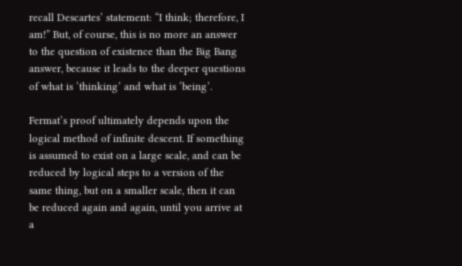recall Descartes’ statement: “I think; therefore, I am!” But, of course, this is no more an answer to the question of existence than the Big Bang answer, because it leads to the deeper questions of what is ‘thinking’ and what is ‘being’.

Fermat’s proof ultimately depends upon the logical method of infinite descent. If something is assumed to exist on a large scale, and can be reduced by logical steps to a version of the same thing, but on a smaller scale, then it can be reduced again and again, until you arrive at a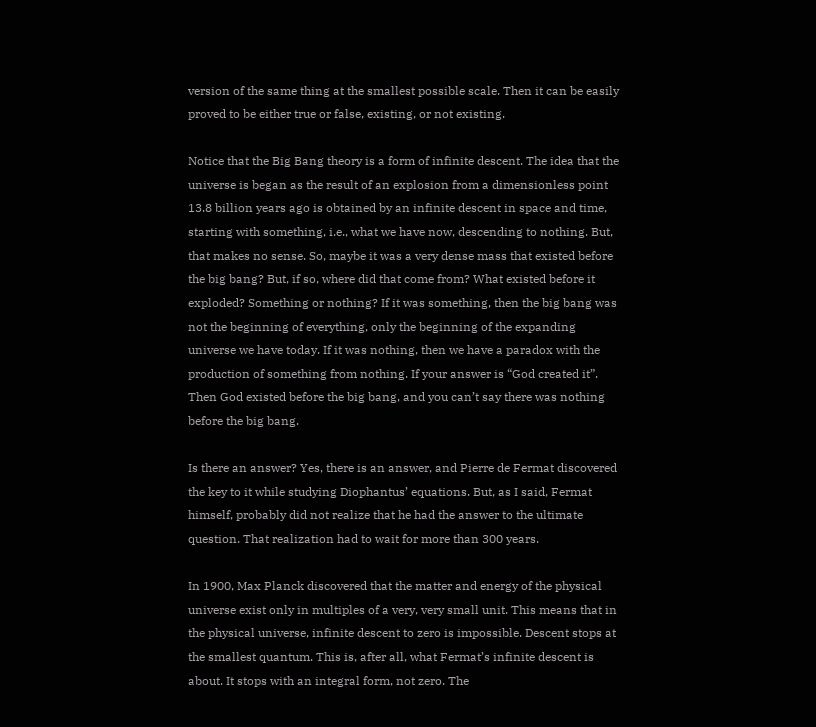version of the same thing at the smallest possible scale. Then it can be easily proved to be either true or false, existing, or not existing.

Notice that the Big Bang theory is a form of infinite descent. The idea that the universe is began as the result of an explosion from a dimensionless point 13.8 billion years ago is obtained by an infinite descent in space and time, starting with something, i.e., what we have now, descending to nothing. But, that makes no sense. So, maybe it was a very dense mass that existed before the big bang? But, if so, where did that come from? What existed before it exploded? Something or nothing? If it was something, then the big bang was not the beginning of everything, only the beginning of the expanding universe we have today. If it was nothing, then we have a paradox with the production of something from nothing. If your answer is “God created it”. Then God existed before the big bang, and you can’t say there was nothing before the big bang.

Is there an answer? Yes, there is an answer, and Pierre de Fermat discovered the key to it while studying Diophantus’ equations. But, as I said, Fermat himself, probably did not realize that he had the answer to the ultimate question. That realization had to wait for more than 300 years.

In 1900, Max Planck discovered that the matter and energy of the physical universe exist only in multiples of a very, very small unit. This means that in the physical universe, infinite descent to zero is impossible. Descent stops at the smallest quantum. This is, after all, what Fermat’s infinite descent is about. It stops with an integral form, not zero. The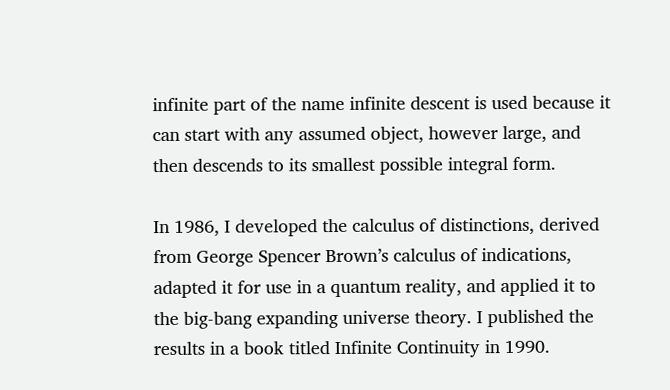infinite part of the name infinite descent is used because it can start with any assumed object, however large, and then descends to its smallest possible integral form.

In 1986, I developed the calculus of distinctions, derived from George Spencer Brown’s calculus of indications, adapted it for use in a quantum reality, and applied it to the big-bang expanding universe theory. I published the results in a book titled Infinite Continuity in 1990.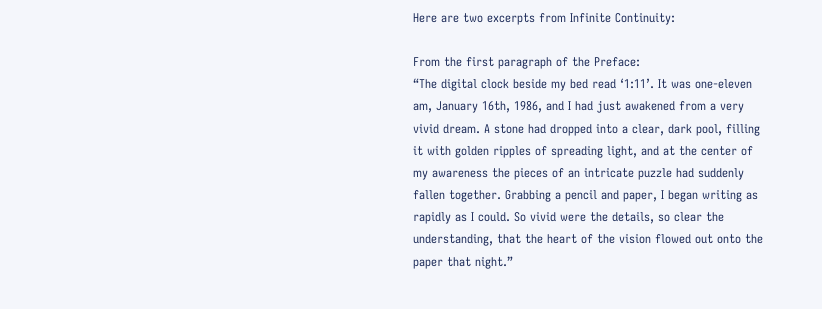Here are two excerpts from Infinite Continuity:

From the first paragraph of the Preface:
“The digital clock beside my bed read ‘1:11’. It was one-eleven am, January 16th, 1986, and I had just awakened from a very vivid dream. A stone had dropped into a clear, dark pool, filling it with golden ripples of spreading light, and at the center of my awareness the pieces of an intricate puzzle had suddenly fallen together. Grabbing a pencil and paper, I began writing as rapidly as I could. So vivid were the details, so clear the understanding, that the heart of the vision flowed out onto the paper that night.”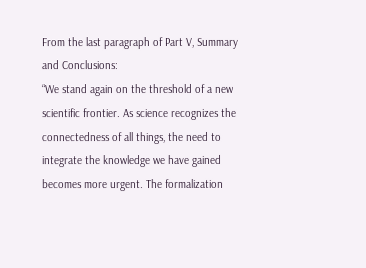From the last paragraph of Part V, Summary and Conclusions:
“We stand again on the threshold of a new scientific frontier. As science recognizes the connectedness of all things, the need to integrate the knowledge we have gained becomes more urgent. The formalization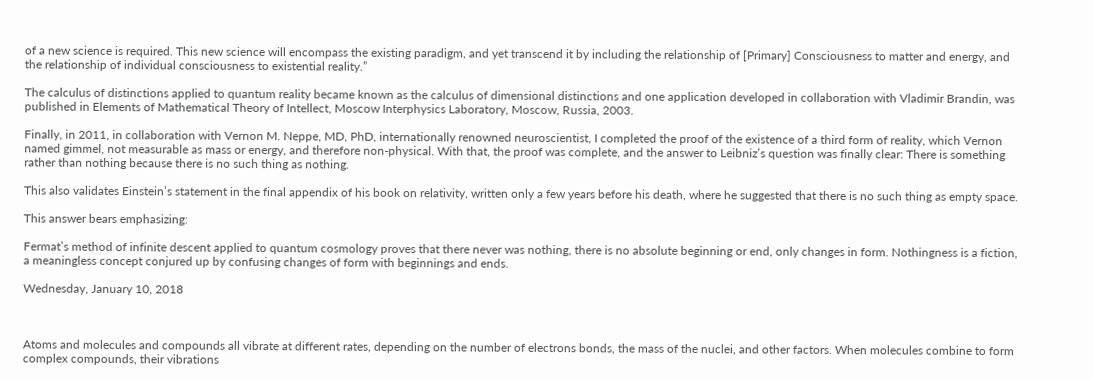of a new science is required. This new science will encompass the existing paradigm, and yet transcend it by including the relationship of [Primary] Consciousness to matter and energy, and the relationship of individual consciousness to existential reality.”

The calculus of distinctions applied to quantum reality became known as the calculus of dimensional distinctions and one application developed in collaboration with Vladimir Brandin, was published in Elements of Mathematical Theory of Intellect, Moscow Interphysics Laboratory, Moscow, Russia, 2003.

Finally, in 2011, in collaboration with Vernon M. Neppe, MD, PhD, internationally renowned neuroscientist, I completed the proof of the existence of a third form of reality, which Vernon named gimmel, not measurable as mass or energy, and therefore non-physical. With that, the proof was complete, and the answer to Leibniz’s question was finally clear: There is something rather than nothing because there is no such thing as nothing.

This also validates Einstein’s statement in the final appendix of his book on relativity, written only a few years before his death, where he suggested that there is no such thing as empty space.

This answer bears emphasizing:

Fermat’s method of infinite descent applied to quantum cosmology proves that there never was nothing, there is no absolute beginning or end, only changes in form. Nothingness is a fiction, a meaningless concept conjured up by confusing changes of form with beginnings and ends.

Wednesday, January 10, 2018



Atoms and molecules and compounds all vibrate at different rates, depending on the number of electrons bonds, the mass of the nuclei, and other factors. When molecules combine to form complex compounds, their vibrations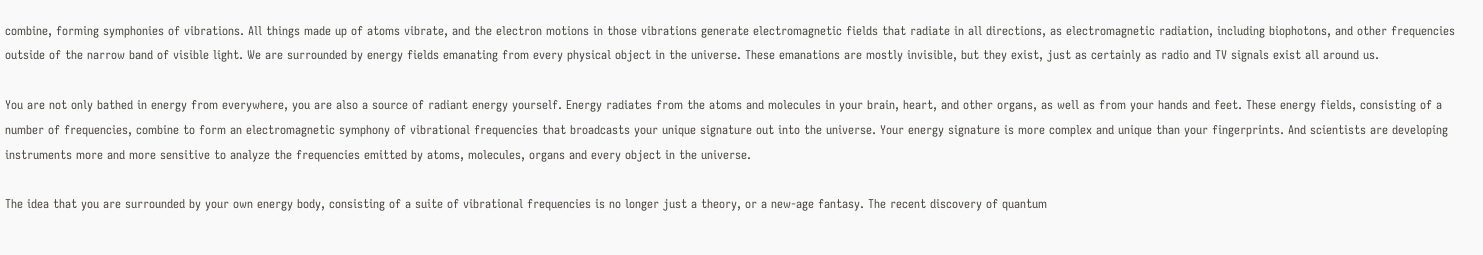combine, forming symphonies of vibrations. All things made up of atoms vibrate, and the electron motions in those vibrations generate electromagnetic fields that radiate in all directions, as electromagnetic radiation, including biophotons, and other frequencies outside of the narrow band of visible light. We are surrounded by energy fields emanating from every physical object in the universe. These emanations are mostly invisible, but they exist, just as certainly as radio and TV signals exist all around us.

You are not only bathed in energy from everywhere, you are also a source of radiant energy yourself. Energy radiates from the atoms and molecules in your brain, heart, and other organs, as well as from your hands and feet. These energy fields, consisting of a number of frequencies, combine to form an electromagnetic symphony of vibrational frequencies that broadcasts your unique signature out into the universe. Your energy signature is more complex and unique than your fingerprints. And scientists are developing instruments more and more sensitive to analyze the frequencies emitted by atoms, molecules, organs and every object in the universe.

The idea that you are surrounded by your own energy body, consisting of a suite of vibrational frequencies is no longer just a theory, or a new-age fantasy. The recent discovery of quantum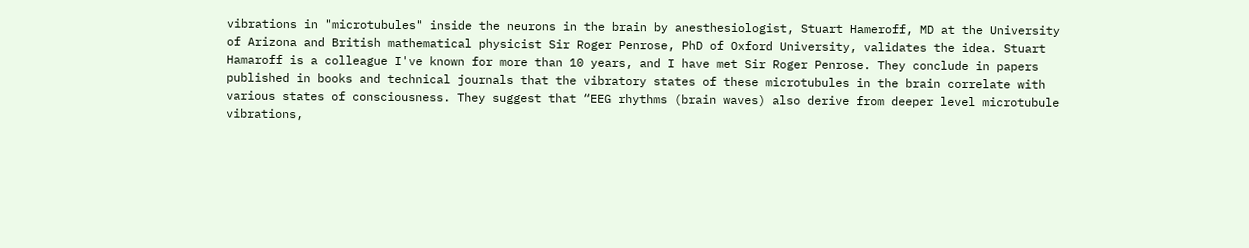vibrations in "microtubules" inside the neurons in the brain by anesthesiologist, Stuart Hameroff, MD at the University of Arizona and British mathematical physicist Sir Roger Penrose, PhD of Oxford University, validates the idea. Stuart Hamaroff is a colleague I've known for more than 10 years, and I have met Sir Roger Penrose. They conclude in papers published in books and technical journals that the vibratory states of these microtubules in the brain correlate with various states of consciousness. They suggest that “EEG rhythms (brain waves) also derive from deeper level microtubule vibrations,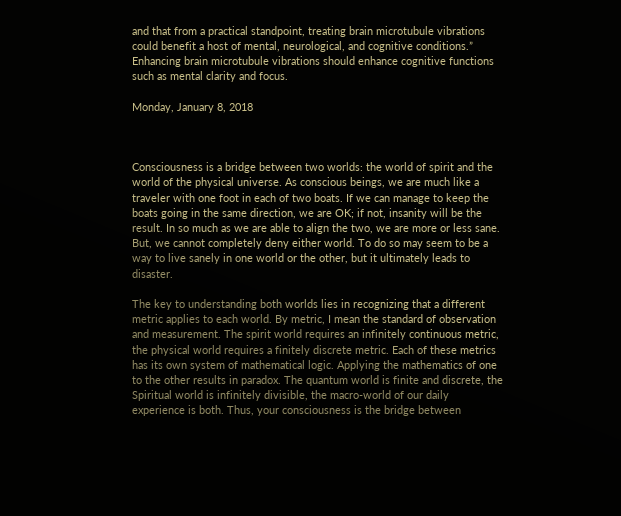and that from a practical standpoint, treating brain microtubule vibrations could benefit a host of mental, neurological, and cognitive conditions.” Enhancing brain microtubule vibrations should enhance cognitive functions such as mental clarity and focus.

Monday, January 8, 2018



Consciousness is a bridge between two worlds: the world of spirit and the world of the physical universe. As conscious beings, we are much like a traveler with one foot in each of two boats. If we can manage to keep the boats going in the same direction, we are OK; if not, insanity will be the result. In so much as we are able to align the two, we are more or less sane. But, we cannot completely deny either world. To do so may seem to be a way to live sanely in one world or the other, but it ultimately leads to disaster.

The key to understanding both worlds lies in recognizing that a different metric applies to each world. By metric, I mean the standard of observation and measurement. The spirit world requires an infinitely continuous metric, the physical world requires a finitely discrete metric. Each of these metrics has its own system of mathematical logic. Applying the mathematics of one to the other results in paradox. The quantum world is finite and discrete, the Spiritual world is infinitely divisible, the macro-world of our daily experience is both. Thus, your consciousness is the bridge between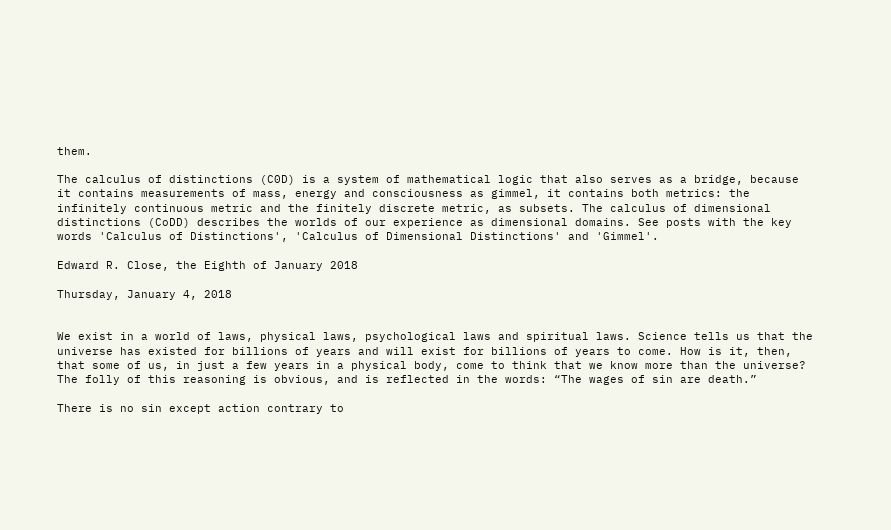them.

The calculus of distinctions (C0D) is a system of mathematical logic that also serves as a bridge, because it contains measurements of mass, energy and consciousness as gimmel, it contains both metrics: the infinitely continuous metric and the finitely discrete metric, as subsets. The calculus of dimensional distinctions (CoDD) describes the worlds of our experience as dimensional domains. See posts with the key words 'Calculus of Distinctions', 'Calculus of Dimensional Distinctions' and 'Gimmel'.

Edward R. Close, the Eighth of January 2018

Thursday, January 4, 2018


We exist in a world of laws, physical laws, psychological laws and spiritual laws. Science tells us that the universe has existed for billions of years and will exist for billions of years to come. How is it, then, that some of us, in just a few years in a physical body, come to think that we know more than the universe? The folly of this reasoning is obvious, and is reflected in the words: “The wages of sin are death.”

There is no sin except action contrary to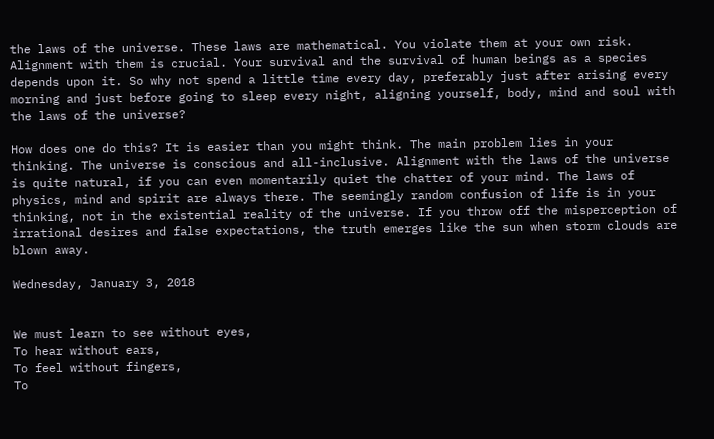the laws of the universe. These laws are mathematical. You violate them at your own risk. Alignment with them is crucial. Your survival and the survival of human beings as a species depends upon it. So why not spend a little time every day, preferably just after arising every morning and just before going to sleep every night, aligning yourself, body, mind and soul with the laws of the universe?

How does one do this? It is easier than you might think. The main problem lies in your thinking. The universe is conscious and all-inclusive. Alignment with the laws of the universe is quite natural, if you can even momentarily quiet the chatter of your mind. The laws of physics, mind and spirit are always there. The seemingly random confusion of life is in your thinking, not in the existential reality of the universe. If you throw off the misperception of irrational desires and false expectations, the truth emerges like the sun when storm clouds are blown away.

Wednesday, January 3, 2018


We must learn to see without eyes,
To hear without ears,
To feel without fingers,
To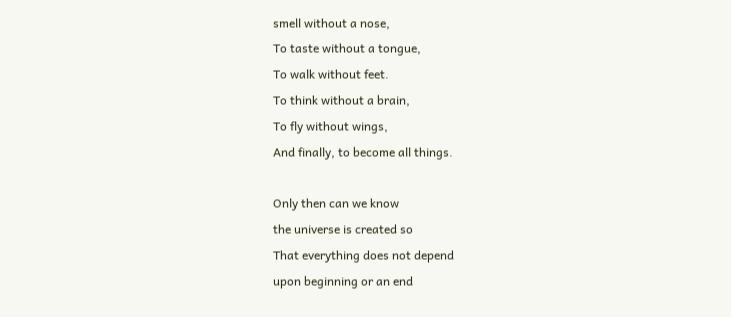smell without a nose,
To taste without a tongue,
To walk without feet.
To think without a brain,
To fly without wings,
And finally, to become all things.

Only then can we know
the universe is created so
That everything does not depend
upon beginning or an end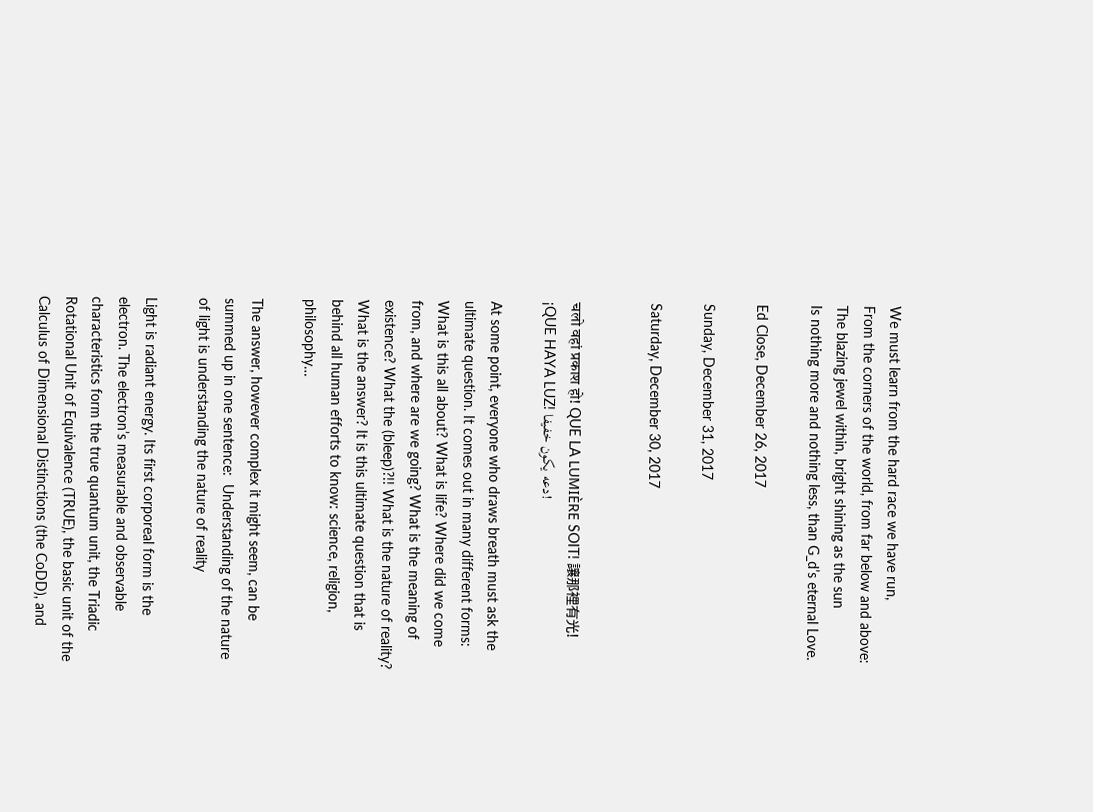We must learn from the hard race we have run,
From the corners of the world, from far below and above:
The blazing jewel within, bright shining as the sun
Is nothing more and nothing less, than G_d’s eternal Love.

Ed Close, December 26, 2017

Sunday, December 31, 2017

Saturday, December 30, 2017


चलो वहां प्रकाश हो! QUE LA LUMIÈRE SOIT! 讓那裡有光! ¡QUE HAYA LUZ! دعه يكون خفيفا!

At some point, everyone who draws breath must ask the ultimate question. It comes out in many different forms: What is this all about? What is life? Where did we come from, and where are we going? What is the meaning of existence? What the (bleep)?!! What is the nature of reality? What is the answer? It is this ultimate question that is behind all human efforts to know: science, religion, philosophy…

The answer, however complex it might seem, can be summed up in one sentence:  Understanding of the nature of light is understanding the nature of reality

Light is radiant energy. Its first corporeal form is the electron. The electron’s measurable and observable characteristics form the true quantum unit, the Triadic Rotational Unit of Equivalence (TRUE), the basic unit of the Calculus of Dimensional Distinctions (the CoDD), and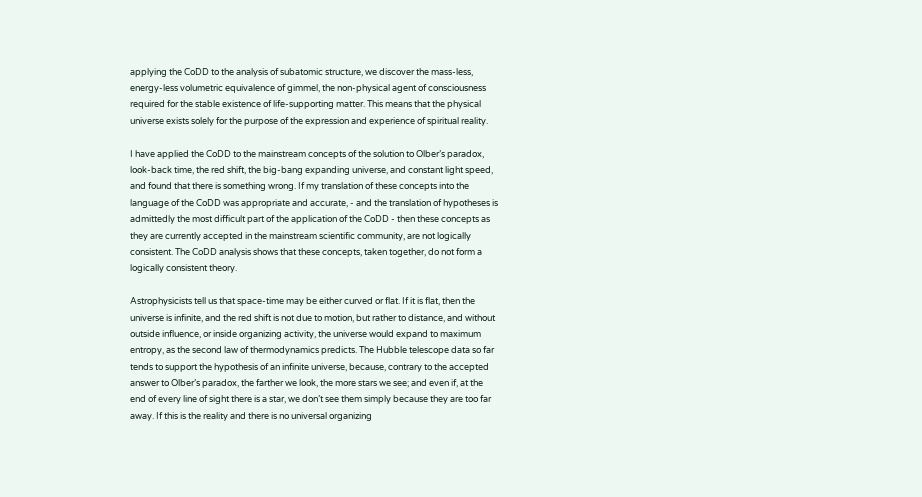applying the CoDD to the analysis of subatomic structure, we discover the mass-less, energy-less volumetric equivalence of gimmel, the non-physical agent of consciousness required for the stable existence of life-supporting matter. This means that the physical universe exists solely for the purpose of the expression and experience of spiritual reality.

I have applied the CoDD to the mainstream concepts of the solution to Olber’s paradox, look-back time, the red shift, the big-bang expanding universe, and constant light speed, and found that there is something wrong. If my translation of these concepts into the language of the CoDD was appropriate and accurate, - and the translation of hypotheses is admittedly the most difficult part of the application of the CoDD - then these concepts as they are currently accepted in the mainstream scientific community, are not logically consistent. The CoDD analysis shows that these concepts, taken together, do not form a logically consistent theory.

Astrophysicists tell us that space-time may be either curved or flat. If it is flat, then the universe is infinite, and the red shift is not due to motion, but rather to distance, and without outside influence, or inside organizing activity, the universe would expand to maximum entropy, as the second law of thermodynamics predicts. The Hubble telescope data so far tends to support the hypothesis of an infinite universe, because, contrary to the accepted answer to Olber’s paradox, the farther we look, the more stars we see; and even if, at the end of every line of sight there is a star, we don’t see them simply because they are too far away. If this is the reality and there is no universal organizing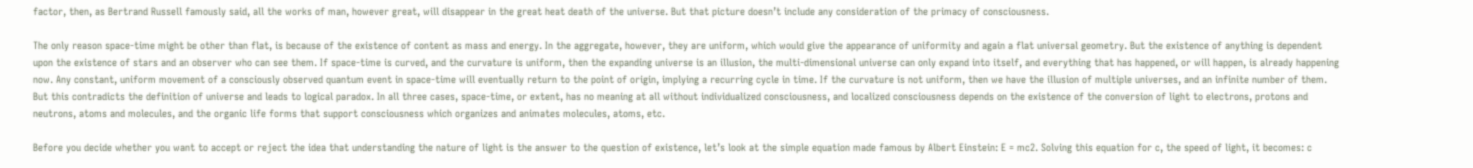factor, then, as Bertrand Russell famously said, all the works of man, however great, will disappear in the great heat death of the universe. But that picture doesn’t include any consideration of the primacy of consciousness.

The only reason space-time might be other than flat, is because of the existence of content as mass and energy. In the aggregate, however, they are uniform, which would give the appearance of uniformity and again a flat universal geometry. But the existence of anything is dependent upon the existence of stars and an observer who can see them. If space-time is curved, and the curvature is uniform, then the expanding universe is an illusion, the multi-dimensional universe can only expand into itself, and everything that has happened, or will happen, is already happening now. Any constant, uniform movement of a consciously observed quantum event in space-time will eventually return to the point of origin, implying a recurring cycle in time. If the curvature is not uniform, then we have the illusion of multiple universes, and an infinite number of them. But this contradicts the definition of universe and leads to logical paradox. In all three cases, space-time, or extent, has no meaning at all without individualized consciousness, and localized consciousness depends on the existence of the conversion of light to electrons, protons and neutrons, atoms and molecules, and the organic life forms that support consciousness which organizes and animates molecules, atoms, etc.

Before you decide whether you want to accept or reject the idea that understanding the nature of light is the answer to the question of existence, let’s look at the simple equation made famous by Albert Einstein: E = mc2. Solving this equation for c, the speed of light, it becomes: c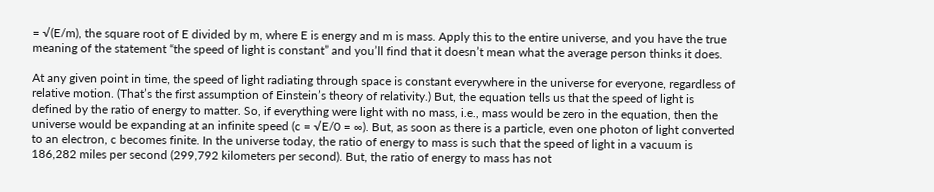= √(E/m), the square root of E divided by m, where E is energy and m is mass. Apply this to the entire universe, and you have the true meaning of the statement “the speed of light is constant” and you’ll find that it doesn’t mean what the average person thinks it does.

At any given point in time, the speed of light radiating through space is constant everywhere in the universe for everyone, regardless of relative motion. (That’s the first assumption of Einstein’s theory of relativity.) But, the equation tells us that the speed of light is defined by the ratio of energy to matter. So, if everything were light with no mass, i.e., mass would be zero in the equation, then the universe would be expanding at an infinite speed (c = √E/0 = ∞). But, as soon as there is a particle, even one photon of light converted to an electron, c becomes finite. In the universe today, the ratio of energy to mass is such that the speed of light in a vacuum is 186,282 miles per second (299,792 kilometers per second). But, the ratio of energy to mass has not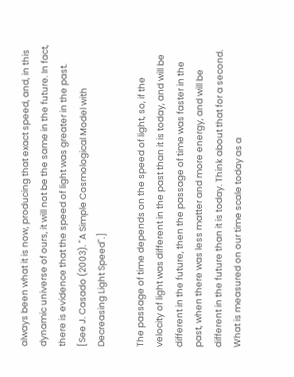always been what it is now, producing that exact speed, and, in this dynamic universe of ours, it will not be the same in the future. In fact, there is evidence that the speed of light was greater in the past. [See J. Casado (2003). "A Simple Cosmological Model with Decreasing Light Speed".]

The passage of time depends on the speed of light, so, if the velocity of light was different in the past than it is today, and will be different in the future, then the passage of time was faster in the past, when there was less matter and more energy, and will be different in the future than it is today. Think about that for a second. What is measured on our time scale today as a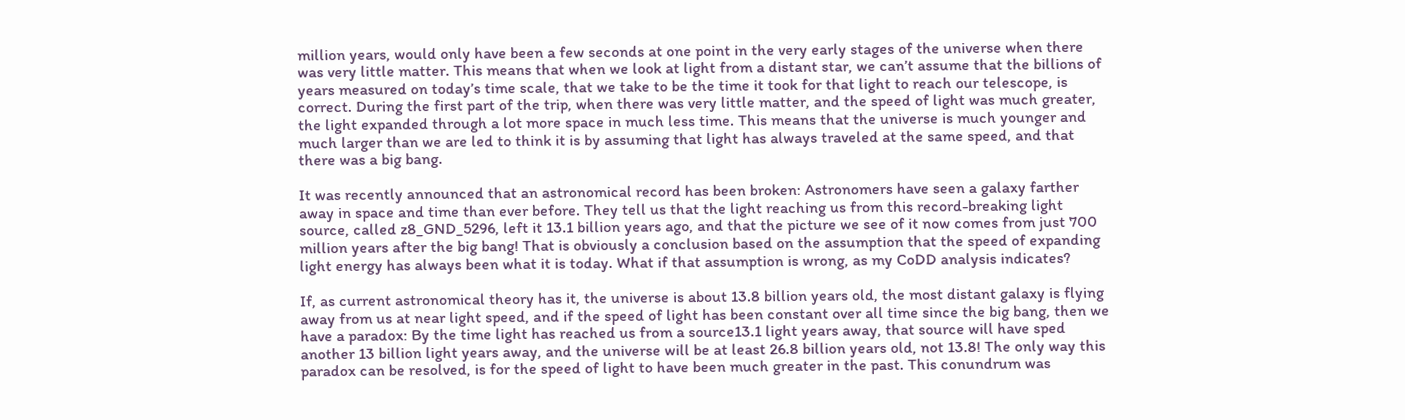million years, would only have been a few seconds at one point in the very early stages of the universe when there was very little matter. This means that when we look at light from a distant star, we can’t assume that the billions of years measured on today’s time scale, that we take to be the time it took for that light to reach our telescope, is correct. During the first part of the trip, when there was very little matter, and the speed of light was much greater, the light expanded through a lot more space in much less time. This means that the universe is much younger and much larger than we are led to think it is by assuming that light has always traveled at the same speed, and that there was a big bang.

It was recently announced that an astronomical record has been broken: Astronomers have seen a galaxy farther away in space and time than ever before. They tell us that the light reaching us from this record-breaking light source, called z8_GND_5296, left it 13.1 billion years ago, and that the picture we see of it now comes from just 700 million years after the big bang! That is obviously a conclusion based on the assumption that the speed of expanding light energy has always been what it is today. What if that assumption is wrong, as my CoDD analysis indicates?

If, as current astronomical theory has it, the universe is about 13.8 billion years old, the most distant galaxy is flying away from us at near light speed, and if the speed of light has been constant over all time since the big bang, then we have a paradox: By the time light has reached us from a source13.1 light years away, that source will have sped another 13 billion light years away, and the universe will be at least 26.8 billion years old, not 13.8! The only way this paradox can be resolved, is for the speed of light to have been much greater in the past. This conundrum was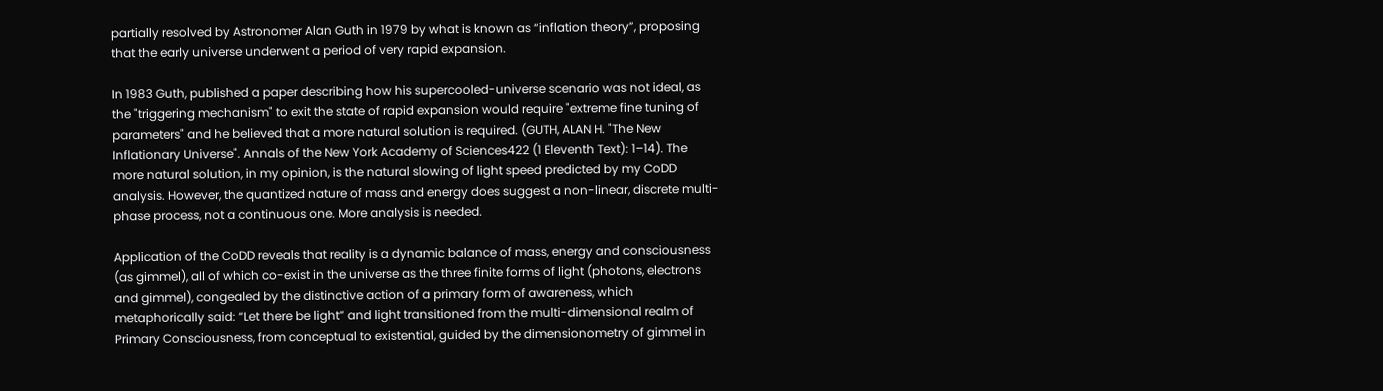partially resolved by Astronomer Alan Guth in 1979 by what is known as “inflation theory”, proposing that the early universe underwent a period of very rapid expansion.

In 1983 Guth, published a paper describing how his supercooled-universe scenario was not ideal, as the "triggering mechanism" to exit the state of rapid expansion would require "extreme fine tuning of parameters" and he believed that a more natural solution is required. (GUTH, ALAN H. "The New Inflationary Universe". Annals of the New York Academy of Sciences422 (1 Eleventh Text): 1–14). The more natural solution, in my opinion, is the natural slowing of light speed predicted by my CoDD analysis. However, the quantized nature of mass and energy does suggest a non-linear, discrete multi-phase process, not a continuous one. More analysis is needed.

Application of the CoDD reveals that reality is a dynamic balance of mass, energy and consciousness (as gimmel), all of which co-exist in the universe as the three finite forms of light (photons, electrons and gimmel), congealed by the distinctive action of a primary form of awareness, which metaphorically said: “Let there be light” and light transitioned from the multi-dimensional realm of Primary Consciousness, from conceptual to existential, guided by the dimensionometry of gimmel in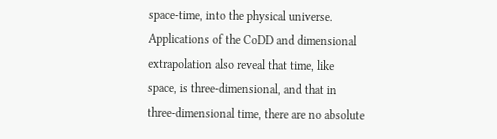space-time, into the physical universe. Applications of the CoDD and dimensional extrapolation also reveal that time, like space, is three-dimensional, and that in three-dimensional time, there are no absolute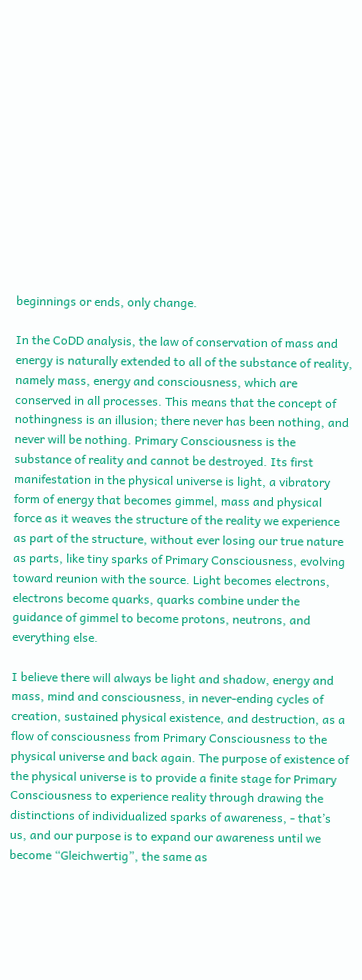beginnings or ends, only change.

In the CoDD analysis, the law of conservation of mass and energy is naturally extended to all of the substance of reality, namely mass, energy and consciousness, which are conserved in all processes. This means that the concept of nothingness is an illusion; there never has been nothing, and never will be nothing. Primary Consciousness is the substance of reality and cannot be destroyed. Its first manifestation in the physical universe is light, a vibratory form of energy that becomes gimmel, mass and physical force as it weaves the structure of the reality we experience as part of the structure, without ever losing our true nature as parts, like tiny sparks of Primary Consciousness, evolving toward reunion with the source. Light becomes electrons, electrons become quarks, quarks combine under the guidance of gimmel to become protons, neutrons, and everything else.

I believe there will always be light and shadow, energy and mass, mind and consciousness, in never-ending cycles of creation, sustained physical existence, and destruction, as a flow of consciousness from Primary Consciousness to the physical universe and back again. The purpose of existence of the physical universe is to provide a finite stage for Primary Consciousness to experience reality through drawing the distinctions of individualized sparks of awareness, - that’s us, and our purpose is to expand our awareness until we become “Gleichwertig”, the same as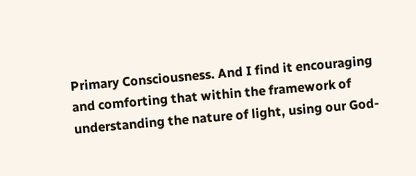Primary Consciousness. And I find it encouraging and comforting that within the framework of understanding the nature of light, using our God-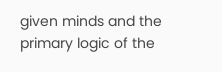given minds and the primary logic of the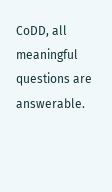CoDD, all meaningful questions are answerable.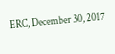ERC, December 30, 2017